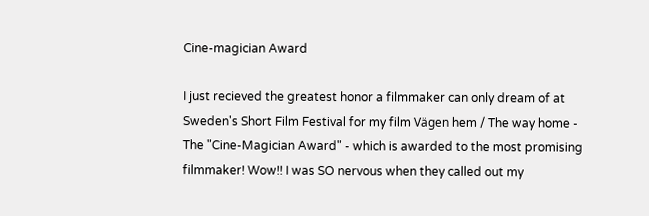Cine-magician Award

I just recieved the greatest honor a filmmaker can only dream of at Sweden's Short Film Festival for my film Vägen hem / The way home - The "Cine-Magician Award" - which is awarded to the most promising filmmaker! Wow!! I was SO nervous when they called out my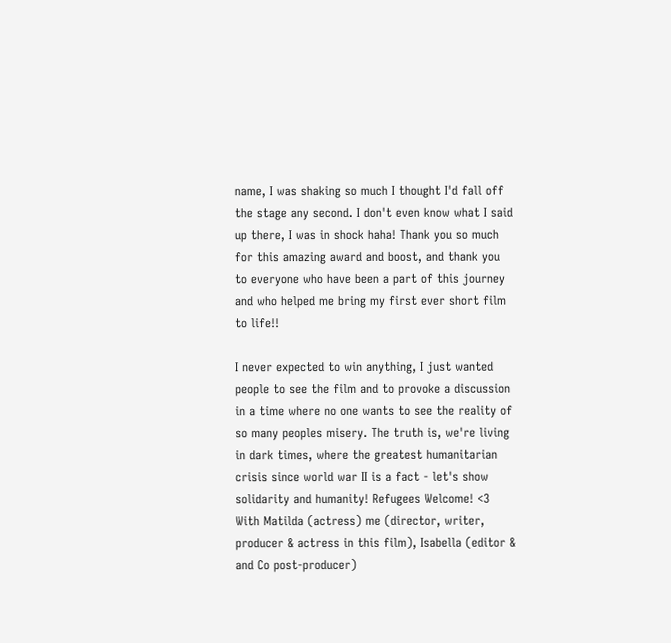name, I was shaking so much I thought I'd fall off the stage any second. I don't even know what I said up there, I was in shock haha! Thank you so much for this amazing award and boost, and thank you to everyone who have been a part of this journey and who helped me bring my first ever short film to life!!

I never expected to win anything, I just wanted people to see the film and to provoke a discussion in a time where no one wants to see the reality of so many peoples misery. The truth is, we're living in dark times, where the greatest humanitarian crisis since world war II is a fact - let's show solidarity and humanity! Refugees Welcome! <3
With Matilda (actress) me (director, writer, producer & actress in this film), Isabella (editor & and Co post-producer)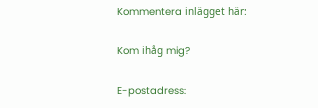Kommentera inlägget här:

Kom ihåg mig?

E-postadress: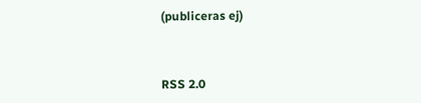(publiceras ej)



RSS 2.0